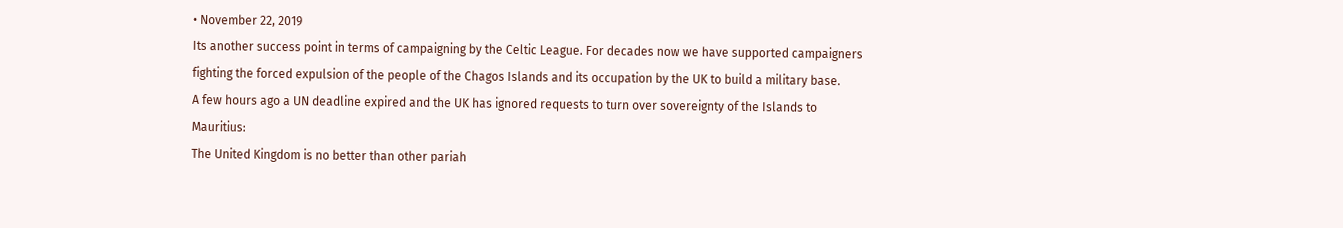• November 22, 2019
Its another success point in terms of campaigning by the Celtic League. For decades now we have supported campaigners fighting the forced expulsion of the people of the Chagos Islands and its occupation by the UK to build a military base.
A few hours ago a UN deadline expired and the UK has ignored requests to turn over sovereignty of the Islands to Mauritius:
The United Kingdom is no better than other pariah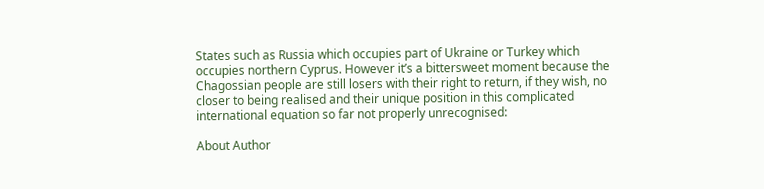States such as Russia which occupies part of Ukraine or Turkey which occupies northern Cyprus. However it’s a bittersweet moment because the Chagossian people are still losers with their right to return, if they wish, no closer to being realised and their unique position in this complicated international equation so far not properly unrecognised:

About Author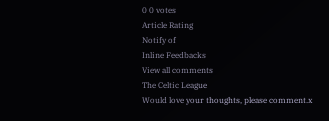0 0 votes
Article Rating
Notify of
Inline Feedbacks
View all comments
The Celtic League
Would love your thoughts, please comment.x